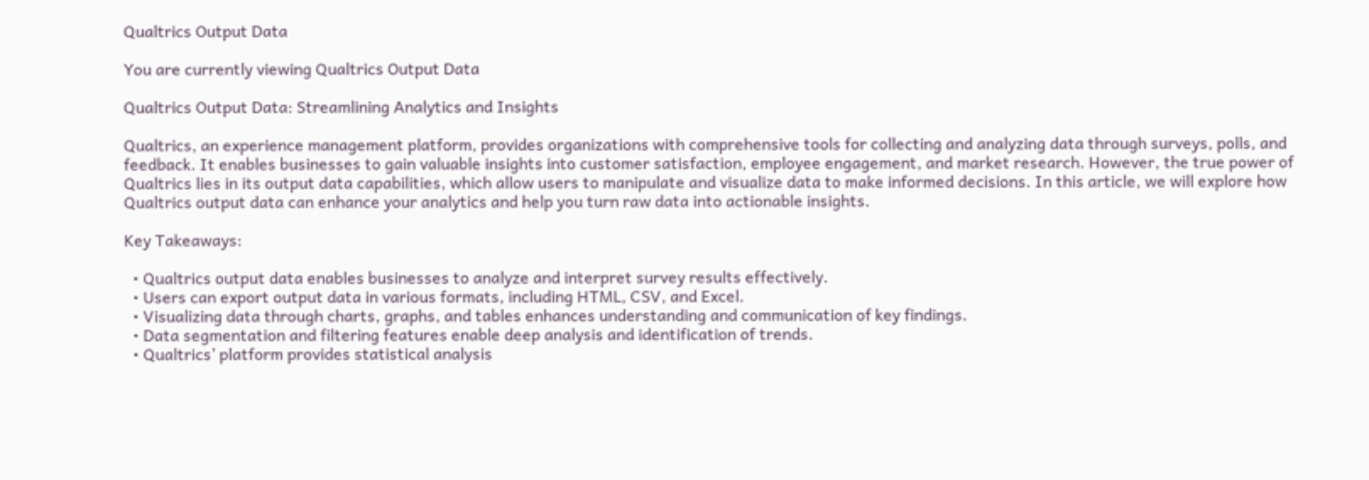Qualtrics Output Data

You are currently viewing Qualtrics Output Data

Qualtrics Output Data: Streamlining Analytics and Insights

Qualtrics, an experience management platform, provides organizations with comprehensive tools for collecting and analyzing data through surveys, polls, and feedback. It enables businesses to gain valuable insights into customer satisfaction, employee engagement, and market research. However, the true power of Qualtrics lies in its output data capabilities, which allow users to manipulate and visualize data to make informed decisions. In this article, we will explore how Qualtrics output data can enhance your analytics and help you turn raw data into actionable insights.

Key Takeaways:

  • Qualtrics output data enables businesses to analyze and interpret survey results effectively.
  • Users can export output data in various formats, including HTML, CSV, and Excel.
  • Visualizing data through charts, graphs, and tables enhances understanding and communication of key findings.
  • Data segmentation and filtering features enable deep analysis and identification of trends.
  • Qualtrics’ platform provides statistical analysis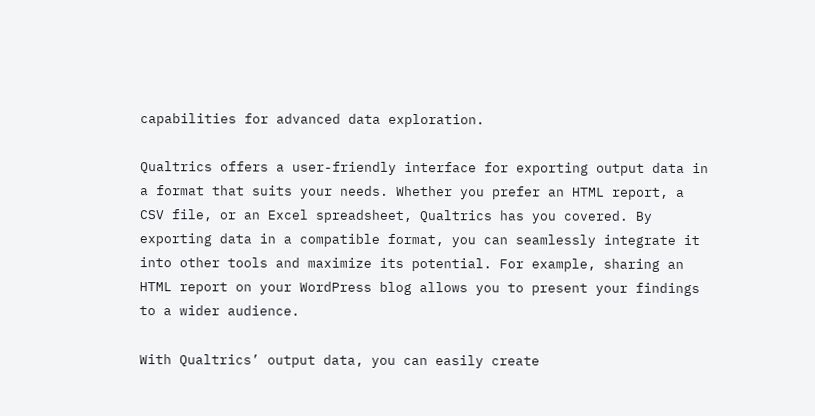capabilities for advanced data exploration.

Qualtrics offers a user-friendly interface for exporting output data in a format that suits your needs. Whether you prefer an HTML report, a CSV file, or an Excel spreadsheet, Qualtrics has you covered. By exporting data in a compatible format, you can seamlessly integrate it into other tools and maximize its potential. For example, sharing an HTML report on your WordPress blog allows you to present your findings to a wider audience.

With Qualtrics’ output data, you can easily create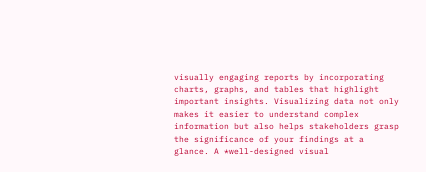visually engaging reports by incorporating charts, graphs, and tables that highlight important insights. Visualizing data not only makes it easier to understand complex information but also helps stakeholders grasp the significance of your findings at a glance. A *well-designed visual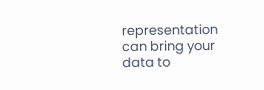representation can bring your data to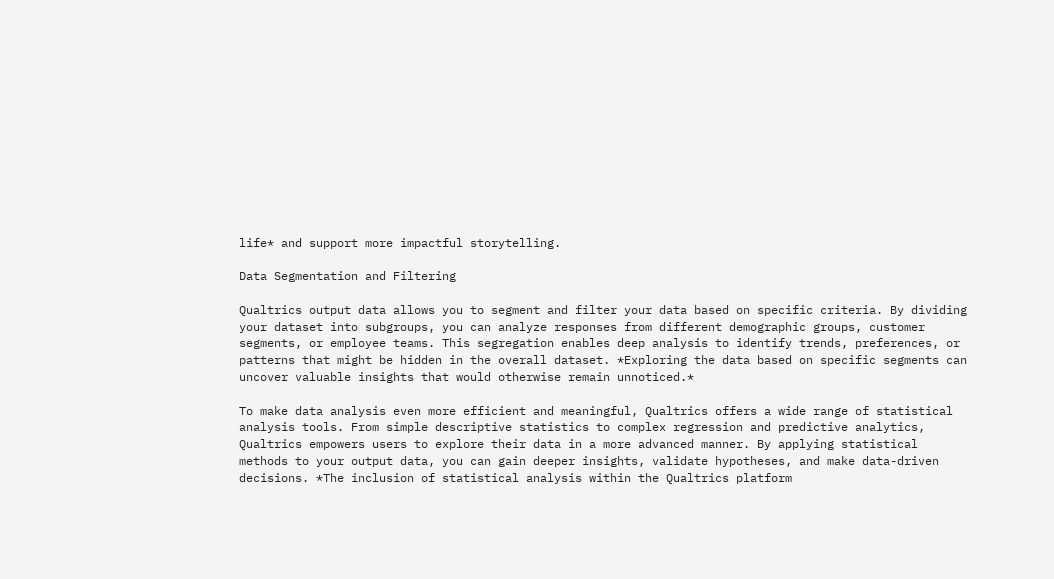life* and support more impactful storytelling.

Data Segmentation and Filtering

Qualtrics output data allows you to segment and filter your data based on specific criteria. By dividing your dataset into subgroups, you can analyze responses from different demographic groups, customer segments, or employee teams. This segregation enables deep analysis to identify trends, preferences, or patterns that might be hidden in the overall dataset. *Exploring the data based on specific segments can uncover valuable insights that would otherwise remain unnoticed.*

To make data analysis even more efficient and meaningful, Qualtrics offers a wide range of statistical analysis tools. From simple descriptive statistics to complex regression and predictive analytics, Qualtrics empowers users to explore their data in a more advanced manner. By applying statistical methods to your output data, you can gain deeper insights, validate hypotheses, and make data-driven decisions. *The inclusion of statistical analysis within the Qualtrics platform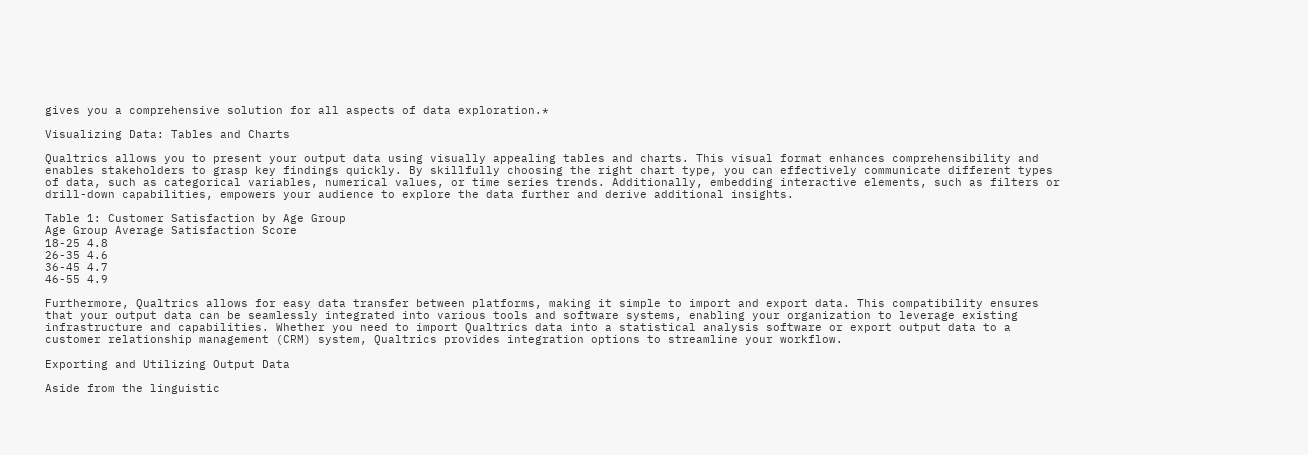gives you a comprehensive solution for all aspects of data exploration.*

Visualizing Data: Tables and Charts

Qualtrics allows you to present your output data using visually appealing tables and charts. This visual format enhances comprehensibility and enables stakeholders to grasp key findings quickly. By skillfully choosing the right chart type, you can effectively communicate different types of data, such as categorical variables, numerical values, or time series trends. Additionally, embedding interactive elements, such as filters or drill-down capabilities, empowers your audience to explore the data further and derive additional insights.

Table 1: Customer Satisfaction by Age Group
Age Group Average Satisfaction Score
18-25 4.8
26-35 4.6
36-45 4.7
46-55 4.9

Furthermore, Qualtrics allows for easy data transfer between platforms, making it simple to import and export data. This compatibility ensures that your output data can be seamlessly integrated into various tools and software systems, enabling your organization to leverage existing infrastructure and capabilities. Whether you need to import Qualtrics data into a statistical analysis software or export output data to a customer relationship management (CRM) system, Qualtrics provides integration options to streamline your workflow.

Exporting and Utilizing Output Data

Aside from the linguistic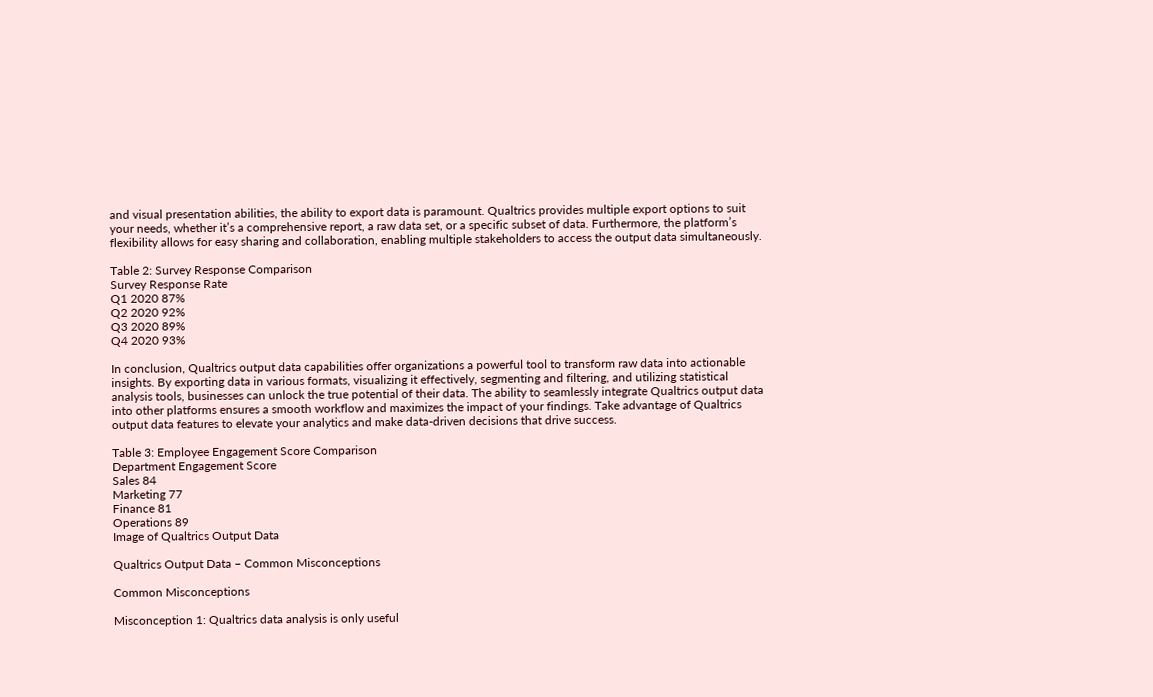and visual presentation abilities, the ability to export data is paramount. Qualtrics provides multiple export options to suit your needs, whether it’s a comprehensive report, a raw data set, or a specific subset of data. Furthermore, the platform’s flexibility allows for easy sharing and collaboration, enabling multiple stakeholders to access the output data simultaneously.

Table 2: Survey Response Comparison
Survey Response Rate
Q1 2020 87%
Q2 2020 92%
Q3 2020 89%
Q4 2020 93%

In conclusion, Qualtrics output data capabilities offer organizations a powerful tool to transform raw data into actionable insights. By exporting data in various formats, visualizing it effectively, segmenting and filtering, and utilizing statistical analysis tools, businesses can unlock the true potential of their data. The ability to seamlessly integrate Qualtrics output data into other platforms ensures a smooth workflow and maximizes the impact of your findings. Take advantage of Qualtrics output data features to elevate your analytics and make data-driven decisions that drive success.

Table 3: Employee Engagement Score Comparison
Department Engagement Score
Sales 84
Marketing 77
Finance 81
Operations 89
Image of Qualtrics Output Data

Qualtrics Output Data – Common Misconceptions

Common Misconceptions

Misconception 1: Qualtrics data analysis is only useful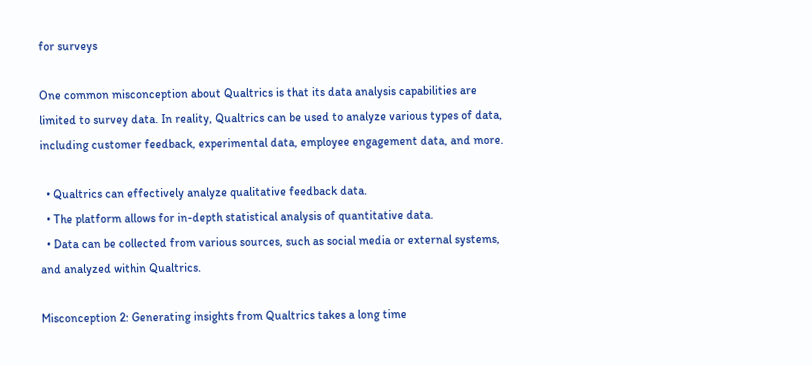for surveys

One common misconception about Qualtrics is that its data analysis capabilities are limited to survey data. In reality, Qualtrics can be used to analyze various types of data, including customer feedback, experimental data, employee engagement data, and more.

  • Qualtrics can effectively analyze qualitative feedback data.
  • The platform allows for in-depth statistical analysis of quantitative data.
  • Data can be collected from various sources, such as social media or external systems, and analyzed within Qualtrics.

Misconception 2: Generating insights from Qualtrics takes a long time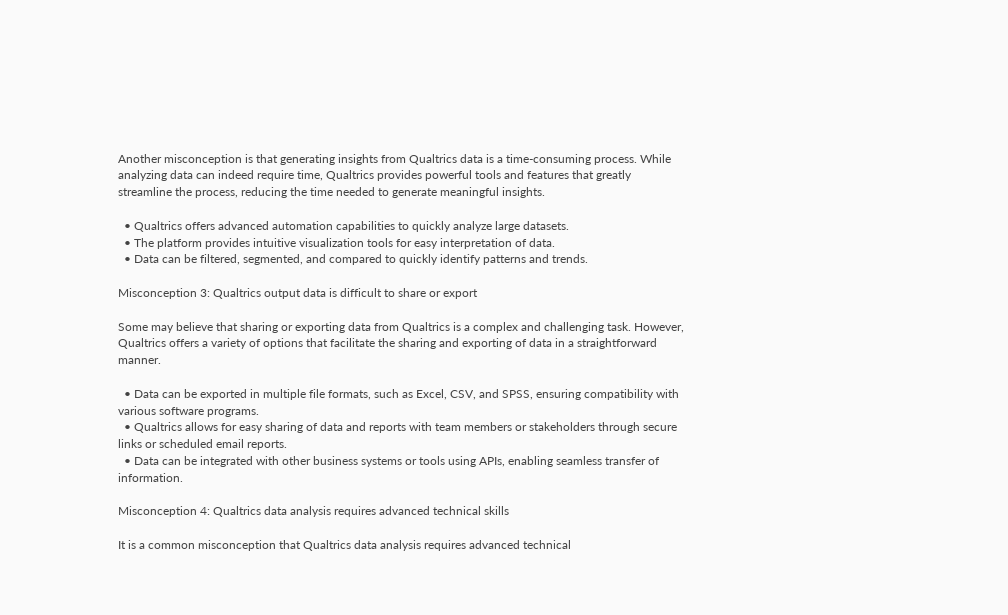Another misconception is that generating insights from Qualtrics data is a time-consuming process. While analyzing data can indeed require time, Qualtrics provides powerful tools and features that greatly streamline the process, reducing the time needed to generate meaningful insights.

  • Qualtrics offers advanced automation capabilities to quickly analyze large datasets.
  • The platform provides intuitive visualization tools for easy interpretation of data.
  • Data can be filtered, segmented, and compared to quickly identify patterns and trends.

Misconception 3: Qualtrics output data is difficult to share or export

Some may believe that sharing or exporting data from Qualtrics is a complex and challenging task. However, Qualtrics offers a variety of options that facilitate the sharing and exporting of data in a straightforward manner.

  • Data can be exported in multiple file formats, such as Excel, CSV, and SPSS, ensuring compatibility with various software programs.
  • Qualtrics allows for easy sharing of data and reports with team members or stakeholders through secure links or scheduled email reports.
  • Data can be integrated with other business systems or tools using APIs, enabling seamless transfer of information.

Misconception 4: Qualtrics data analysis requires advanced technical skills

It is a common misconception that Qualtrics data analysis requires advanced technical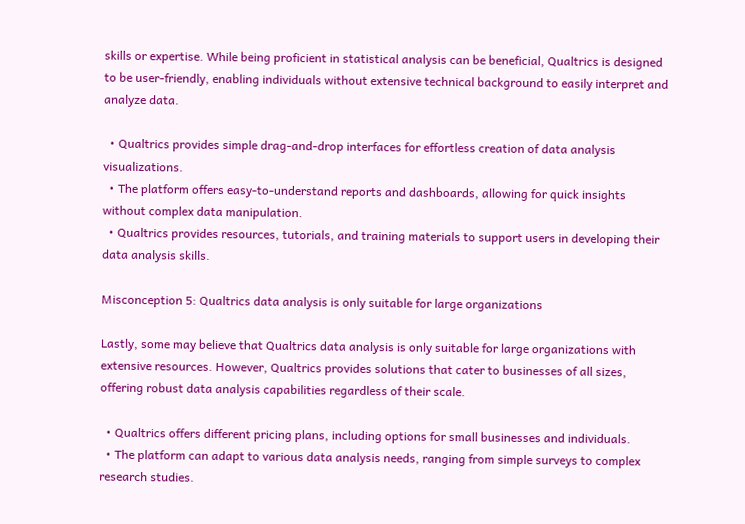skills or expertise. While being proficient in statistical analysis can be beneficial, Qualtrics is designed to be user-friendly, enabling individuals without extensive technical background to easily interpret and analyze data.

  • Qualtrics provides simple drag-and-drop interfaces for effortless creation of data analysis visualizations.
  • The platform offers easy-to-understand reports and dashboards, allowing for quick insights without complex data manipulation.
  • Qualtrics provides resources, tutorials, and training materials to support users in developing their data analysis skills.

Misconception 5: Qualtrics data analysis is only suitable for large organizations

Lastly, some may believe that Qualtrics data analysis is only suitable for large organizations with extensive resources. However, Qualtrics provides solutions that cater to businesses of all sizes, offering robust data analysis capabilities regardless of their scale.

  • Qualtrics offers different pricing plans, including options for small businesses and individuals.
  • The platform can adapt to various data analysis needs, ranging from simple surveys to complex research studies.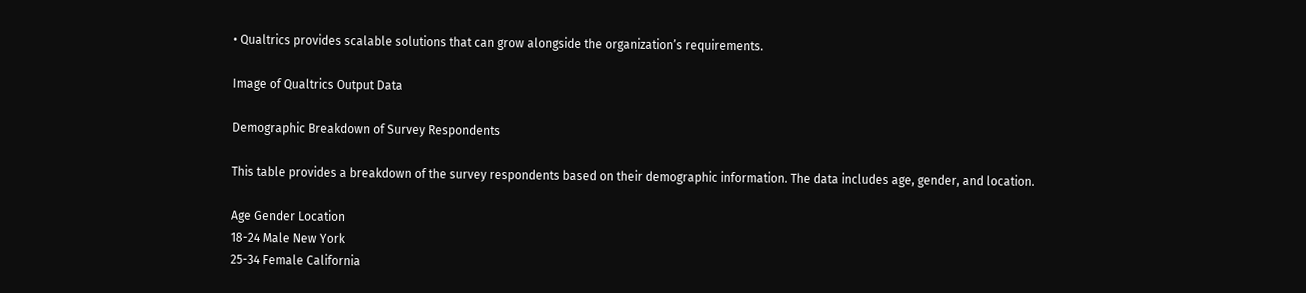• Qualtrics provides scalable solutions that can grow alongside the organization’s requirements.

Image of Qualtrics Output Data

Demographic Breakdown of Survey Respondents

This table provides a breakdown of the survey respondents based on their demographic information. The data includes age, gender, and location.

Age Gender Location
18-24 Male New York
25-34 Female California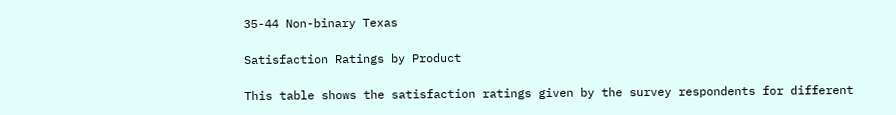35-44 Non-binary Texas

Satisfaction Ratings by Product

This table shows the satisfaction ratings given by the survey respondents for different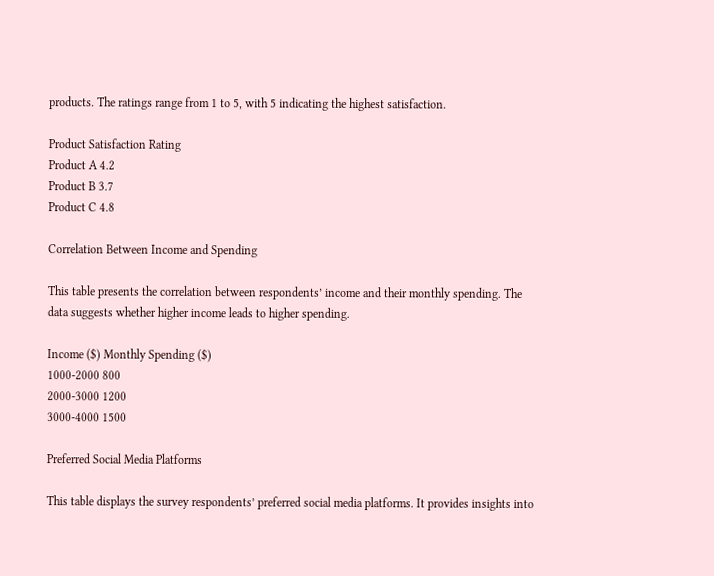products. The ratings range from 1 to 5, with 5 indicating the highest satisfaction.

Product Satisfaction Rating
Product A 4.2
Product B 3.7
Product C 4.8

Correlation Between Income and Spending

This table presents the correlation between respondents’ income and their monthly spending. The data suggests whether higher income leads to higher spending.

Income ($) Monthly Spending ($)
1000-2000 800
2000-3000 1200
3000-4000 1500

Preferred Social Media Platforms

This table displays the survey respondents’ preferred social media platforms. It provides insights into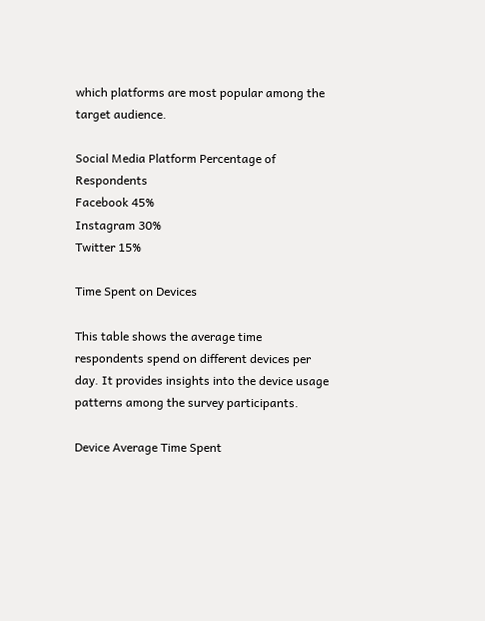which platforms are most popular among the target audience.

Social Media Platform Percentage of Respondents
Facebook 45%
Instagram 30%
Twitter 15%

Time Spent on Devices

This table shows the average time respondents spend on different devices per day. It provides insights into the device usage patterns among the survey participants.

Device Average Time Spent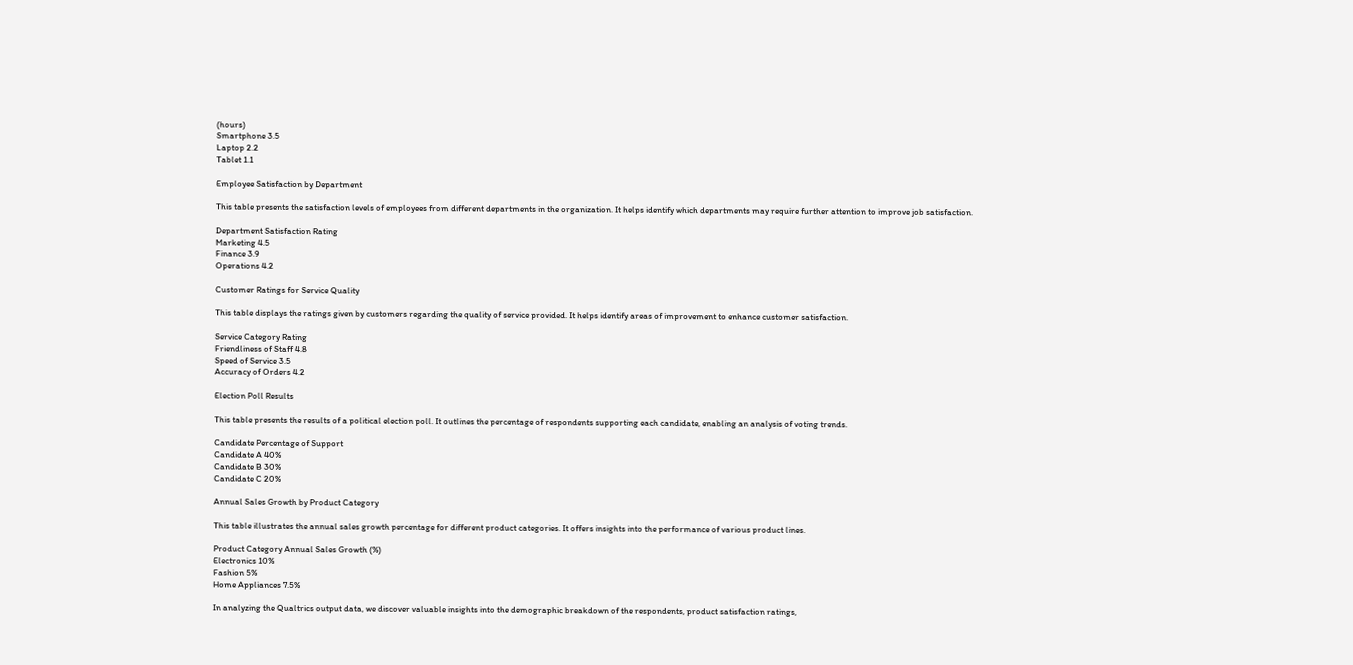(hours)
Smartphone 3.5
Laptop 2.2
Tablet 1.1

Employee Satisfaction by Department

This table presents the satisfaction levels of employees from different departments in the organization. It helps identify which departments may require further attention to improve job satisfaction.

Department Satisfaction Rating
Marketing 4.5
Finance 3.9
Operations 4.2

Customer Ratings for Service Quality

This table displays the ratings given by customers regarding the quality of service provided. It helps identify areas of improvement to enhance customer satisfaction.

Service Category Rating
Friendliness of Staff 4.8
Speed of Service 3.5
Accuracy of Orders 4.2

Election Poll Results

This table presents the results of a political election poll. It outlines the percentage of respondents supporting each candidate, enabling an analysis of voting trends.

Candidate Percentage of Support
Candidate A 40%
Candidate B 30%
Candidate C 20%

Annual Sales Growth by Product Category

This table illustrates the annual sales growth percentage for different product categories. It offers insights into the performance of various product lines.

Product Category Annual Sales Growth (%)
Electronics 10%
Fashion 5%
Home Appliances 7.5%

In analyzing the Qualtrics output data, we discover valuable insights into the demographic breakdown of the respondents, product satisfaction ratings,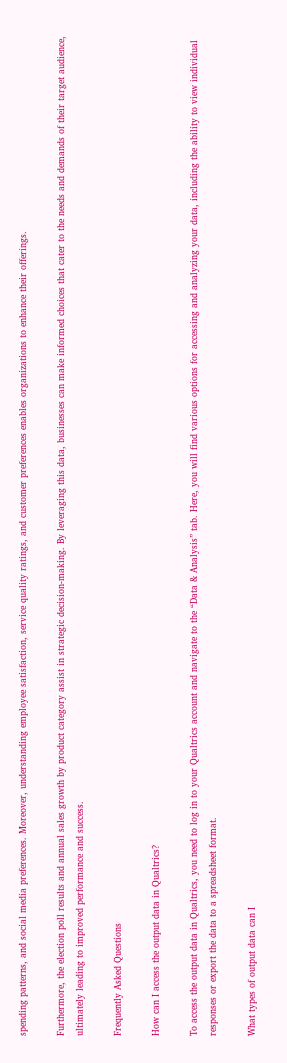spending patterns, and social media preferences. Moreover, understanding employee satisfaction, service quality ratings, and customer preferences enables organizations to enhance their offerings.

Furthermore, the election poll results and annual sales growth by product category assist in strategic decision-making. By leveraging this data, businesses can make informed choices that cater to the needs and demands of their target audience, ultimately leading to improved performance and success.

Frequently Asked Questions

How can I access the output data in Qualtrics?

To access the output data in Qualtrics, you need to log in to your Qualtrics account and navigate to the “Data & Analysis” tab. Here, you will find various options for accessing and analyzing your data, including the ability to view individual responses or export the data to a spreadsheet format.

What types of output data can I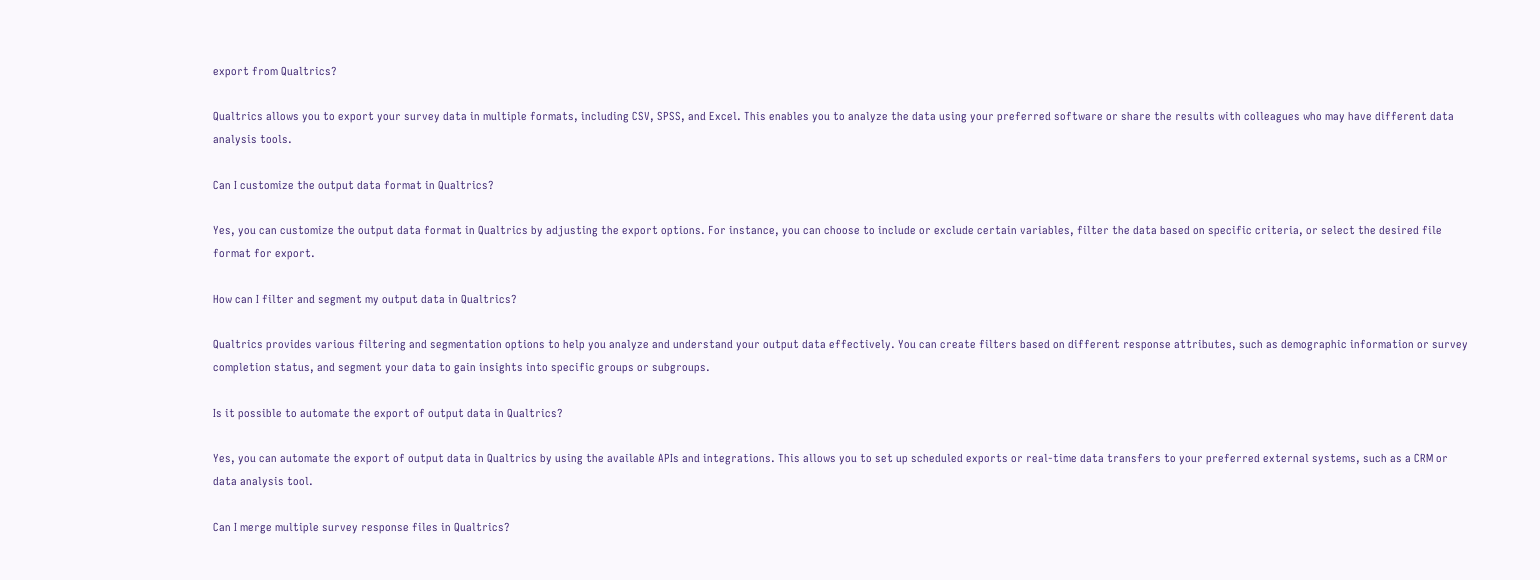export from Qualtrics?

Qualtrics allows you to export your survey data in multiple formats, including CSV, SPSS, and Excel. This enables you to analyze the data using your preferred software or share the results with colleagues who may have different data analysis tools.

Can I customize the output data format in Qualtrics?

Yes, you can customize the output data format in Qualtrics by adjusting the export options. For instance, you can choose to include or exclude certain variables, filter the data based on specific criteria, or select the desired file format for export.

How can I filter and segment my output data in Qualtrics?

Qualtrics provides various filtering and segmentation options to help you analyze and understand your output data effectively. You can create filters based on different response attributes, such as demographic information or survey completion status, and segment your data to gain insights into specific groups or subgroups.

Is it possible to automate the export of output data in Qualtrics?

Yes, you can automate the export of output data in Qualtrics by using the available APIs and integrations. This allows you to set up scheduled exports or real-time data transfers to your preferred external systems, such as a CRM or data analysis tool.

Can I merge multiple survey response files in Qualtrics?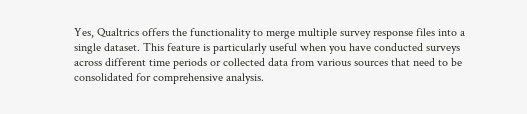Yes, Qualtrics offers the functionality to merge multiple survey response files into a single dataset. This feature is particularly useful when you have conducted surveys across different time periods or collected data from various sources that need to be consolidated for comprehensive analysis.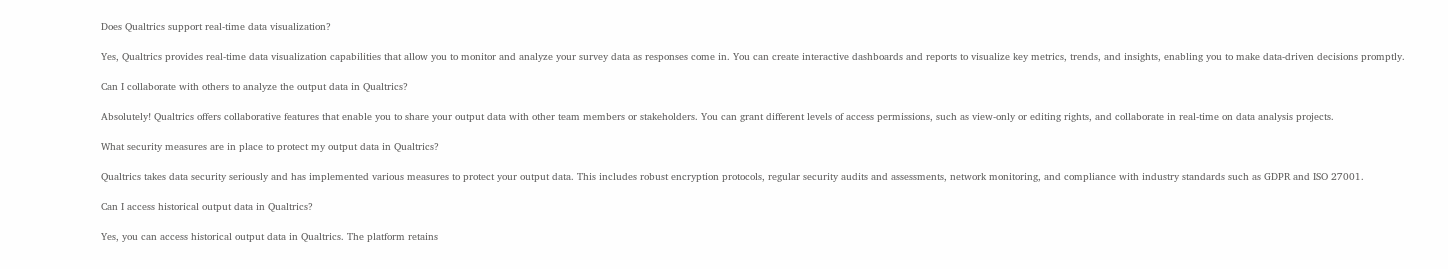Does Qualtrics support real-time data visualization?

Yes, Qualtrics provides real-time data visualization capabilities that allow you to monitor and analyze your survey data as responses come in. You can create interactive dashboards and reports to visualize key metrics, trends, and insights, enabling you to make data-driven decisions promptly.

Can I collaborate with others to analyze the output data in Qualtrics?

Absolutely! Qualtrics offers collaborative features that enable you to share your output data with other team members or stakeholders. You can grant different levels of access permissions, such as view-only or editing rights, and collaborate in real-time on data analysis projects.

What security measures are in place to protect my output data in Qualtrics?

Qualtrics takes data security seriously and has implemented various measures to protect your output data. This includes robust encryption protocols, regular security audits and assessments, network monitoring, and compliance with industry standards such as GDPR and ISO 27001.

Can I access historical output data in Qualtrics?

Yes, you can access historical output data in Qualtrics. The platform retains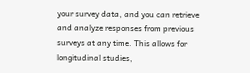your survey data, and you can retrieve and analyze responses from previous surveys at any time. This allows for longitudinal studies,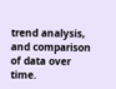trend analysis, and comparison of data over time.